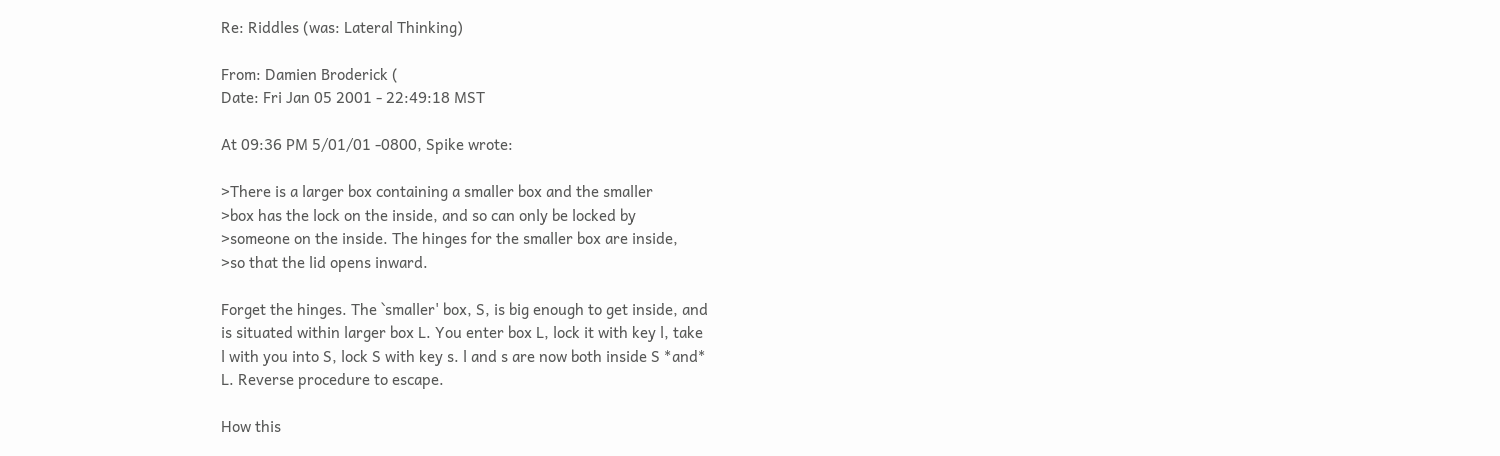Re: Riddles (was: Lateral Thinking)

From: Damien Broderick (
Date: Fri Jan 05 2001 - 22:49:18 MST

At 09:36 PM 5/01/01 -0800, Spike wrote:

>There is a larger box containing a smaller box and the smaller
>box has the lock on the inside, and so can only be locked by
>someone on the inside. The hinges for the smaller box are inside,
>so that the lid opens inward.

Forget the hinges. The `smaller' box, S, is big enough to get inside, and
is situated within larger box L. You enter box L, lock it with key l, take
l with you into S, lock S with key s. l and s are now both inside S *and*
L. Reverse procedure to escape.

How this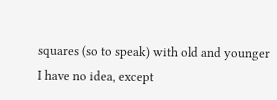squares (so to speak) with old and younger I have no idea, except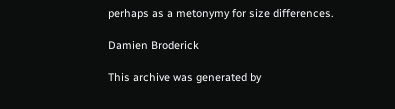perhaps as a metonymy for size differences.

Damien Broderick

This archive was generated by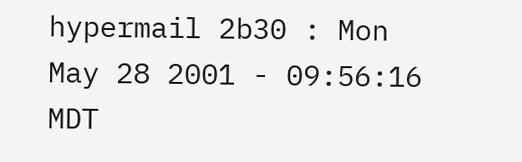hypermail 2b30 : Mon May 28 2001 - 09:56:16 MDT